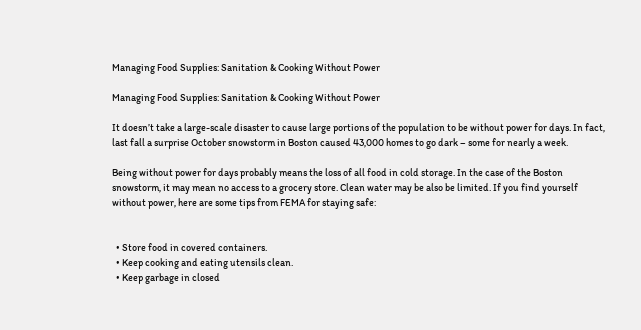Managing Food Supplies: Sanitation & Cooking Without Power

Managing Food Supplies: Sanitation & Cooking Without Power

It doesn’t take a large-scale disaster to cause large portions of the population to be without power for days. In fact, last fall a surprise October snowstorm in Boston caused 43,000 homes to go dark – some for nearly a week.

Being without power for days probably means the loss of all food in cold storage. In the case of the Boston snowstorm, it may mean no access to a grocery store. Clean water may be also be limited. If you find yourself without power, here are some tips from FEMA for staying safe:


  • Store food in covered containers.
  • Keep cooking and eating utensils clean.
  • Keep garbage in closed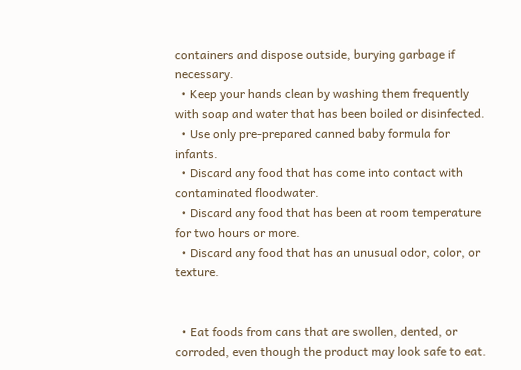containers and dispose outside, burying garbage if necessary.
  • Keep your hands clean by washing them frequently with soap and water that has been boiled or disinfected.
  • Use only pre-prepared canned baby formula for infants.
  • Discard any food that has come into contact with contaminated floodwater.
  • Discard any food that has been at room temperature for two hours or more.
  • Discard any food that has an unusual odor, color, or texture.


  • Eat foods from cans that are swollen, dented, or corroded, even though the product may look safe to eat.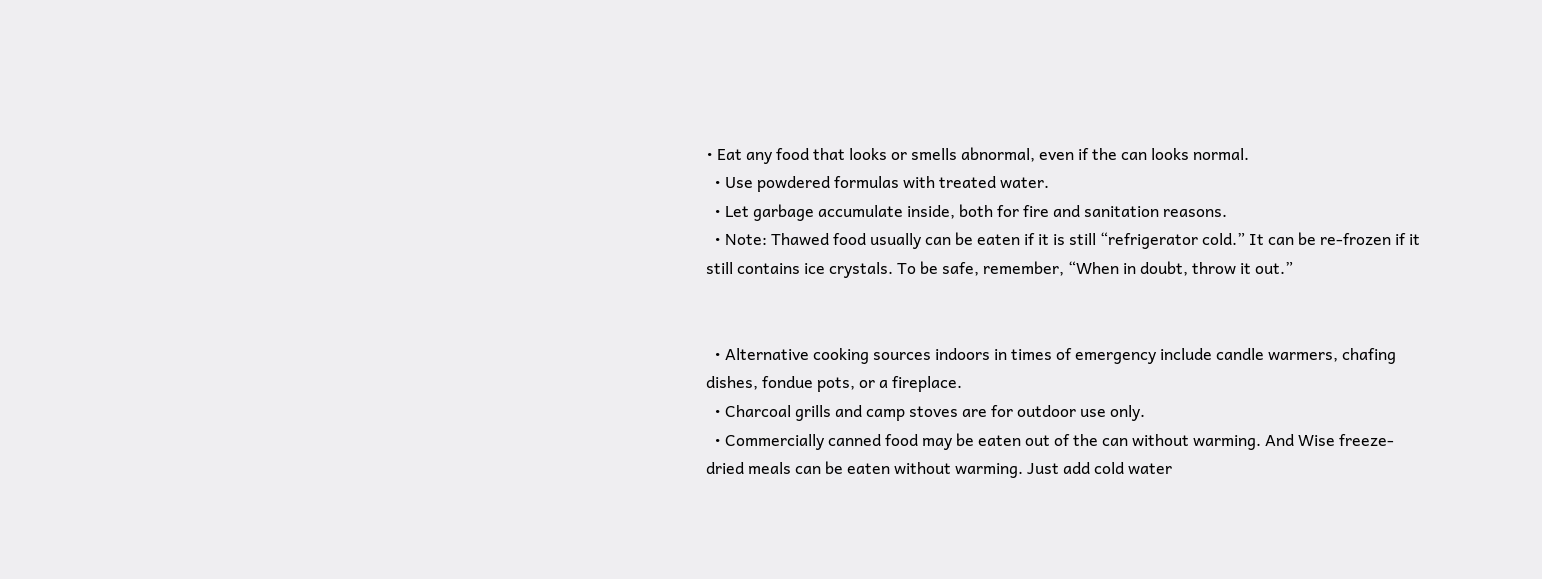• Eat any food that looks or smells abnormal, even if the can looks normal.
  • Use powdered formulas with treated water.
  • Let garbage accumulate inside, both for fire and sanitation reasons.
  • Note: Thawed food usually can be eaten if it is still “refrigerator cold.” It can be re-frozen if it still contains ice crystals. To be safe, remember, “When in doubt, throw it out.”


  • Alternative cooking sources indoors in times of emergency include candle warmers, chafing dishes, fondue pots, or a fireplace.
  • Charcoal grills and camp stoves are for outdoor use only.
  • Commercially canned food may be eaten out of the can without warming. And Wise freeze-dried meals can be eaten without warming. Just add cold water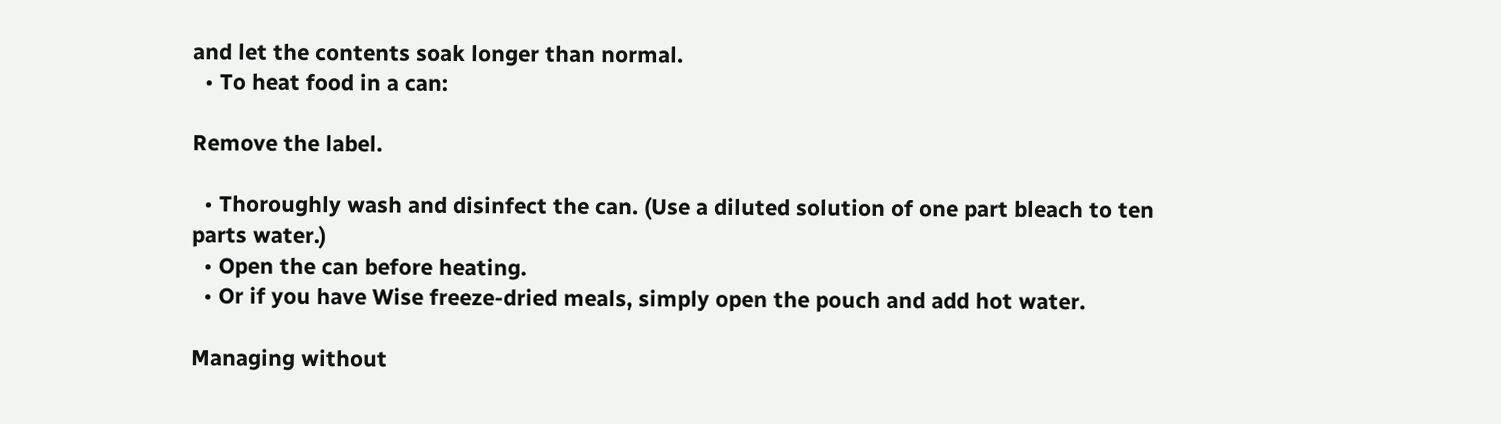and let the contents soak longer than normal.
  • To heat food in a can:

Remove the label.

  • Thoroughly wash and disinfect the can. (Use a diluted solution of one part bleach to ten parts water.)
  • Open the can before heating.
  • Or if you have Wise freeze-dried meals, simply open the pouch and add hot water.

Managing without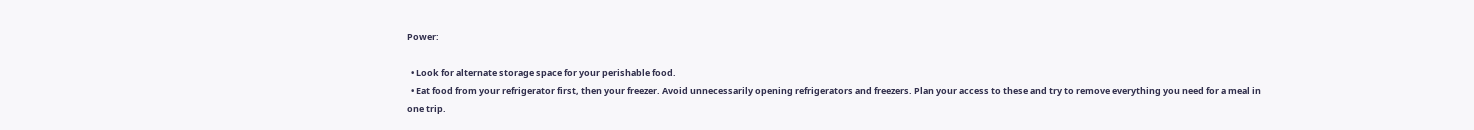Power:

  • Look for alternate storage space for your perishable food.
  • Eat food from your refrigerator first, then your freezer. Avoid unnecessarily opening refrigerators and freezers. Plan your access to these and try to remove everything you need for a meal in one trip.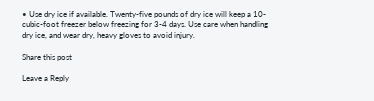• Use dry ice if available. Twenty-five pounds of dry ice will keep a 10-cubic-foot freezer below freezing for 3-4 days. Use care when handling dry ice, and wear dry, heavy gloves to avoid injury.

Share this post

Leave a Reply